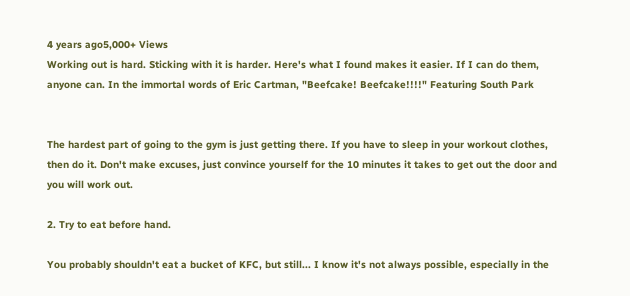4 years ago5,000+ Views
Working out is hard. Sticking with it is harder. Here's what I found makes it easier. If I can do them, anyone can. In the immortal words of Eric Cartman, "Beefcake! Beefcake!!!!" Featuring South Park


The hardest part of going to the gym is just getting there. If you have to sleep in your workout clothes, then do it. Don't make excuses, just convince yourself for the 10 minutes it takes to get out the door and you will work out.

2. Try to eat before hand.

You probably shouldn't eat a bucket of KFC, but still... I know it's not always possible, especially in the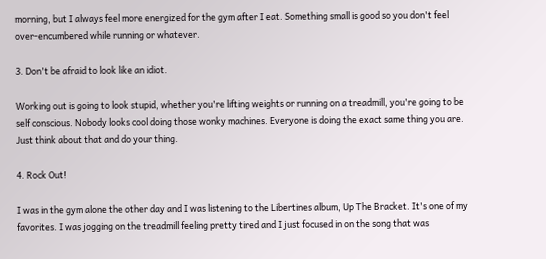morning, but I always feel more energized for the gym after I eat. Something small is good so you don't feel over-encumbered while running or whatever.

3. Don't be afraid to look like an idiot.

Working out is going to look stupid, whether you're lifting weights or running on a treadmill, you're going to be self conscious. Nobody looks cool doing those wonky machines. Everyone is doing the exact same thing you are. Just think about that and do your thing.

4. Rock Out!

I was in the gym alone the other day and I was listening to the Libertines album, Up The Bracket. It's one of my favorites. I was jogging on the treadmill feeling pretty tired and I just focused in on the song that was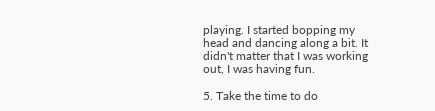playing. I started bopping my head and dancing along a bit. It didn't matter that I was working out, I was having fun.

5. Take the time to do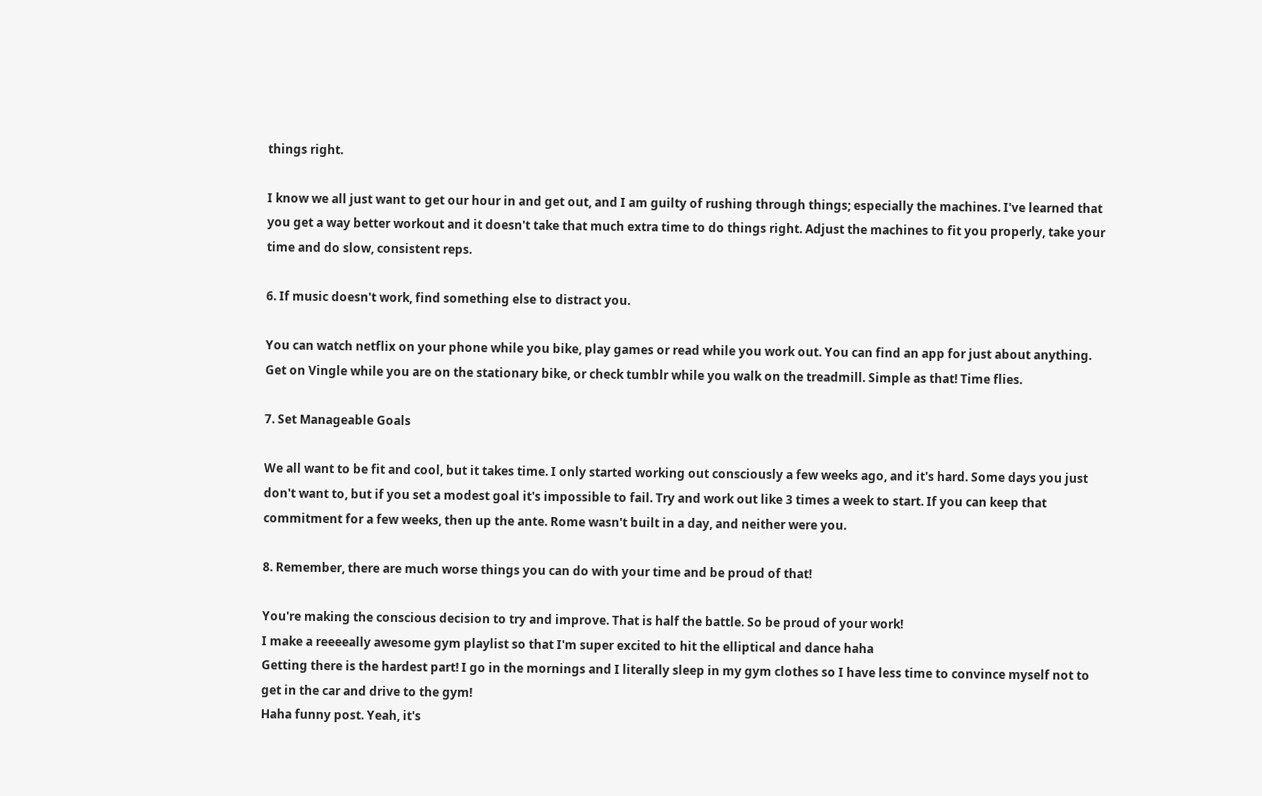things right.

I know we all just want to get our hour in and get out, and I am guilty of rushing through things; especially the machines. I've learned that you get a way better workout and it doesn't take that much extra time to do things right. Adjust the machines to fit you properly, take your time and do slow, consistent reps.

6. If music doesn't work, find something else to distract you.

You can watch netflix on your phone while you bike, play games or read while you work out. You can find an app for just about anything. Get on Vingle while you are on the stationary bike, or check tumblr while you walk on the treadmill. Simple as that! Time flies.

7. Set Manageable Goals

We all want to be fit and cool, but it takes time. I only started working out consciously a few weeks ago, and it's hard. Some days you just don't want to, but if you set a modest goal it's impossible to fail. Try and work out like 3 times a week to start. If you can keep that commitment for a few weeks, then up the ante. Rome wasn't built in a day, and neither were you.

8. Remember, there are much worse things you can do with your time and be proud of that!

You're making the conscious decision to try and improve. That is half the battle. So be proud of your work!
I make a reeeeally awesome gym playlist so that I'm super excited to hit the elliptical and dance haha
Getting there is the hardest part! I go in the mornings and I literally sleep in my gym clothes so I have less time to convince myself not to get in the car and drive to the gym!
Haha funny post. Yeah, it's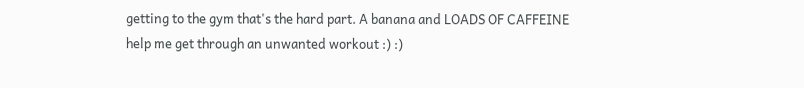getting to the gym that's the hard part. A banana and LOADS OF CAFFEINE help me get through an unwanted workout :) :)